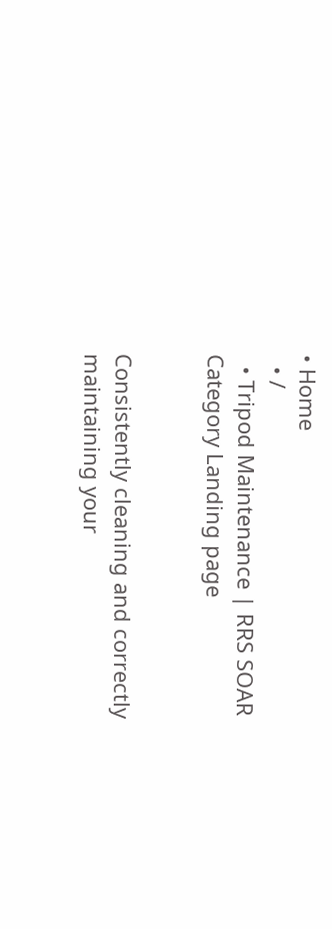• Home
  • /
  • Tripod Maintenance | RRS SOAR
Category Landing page


Consistently cleaning and correctly maintaining your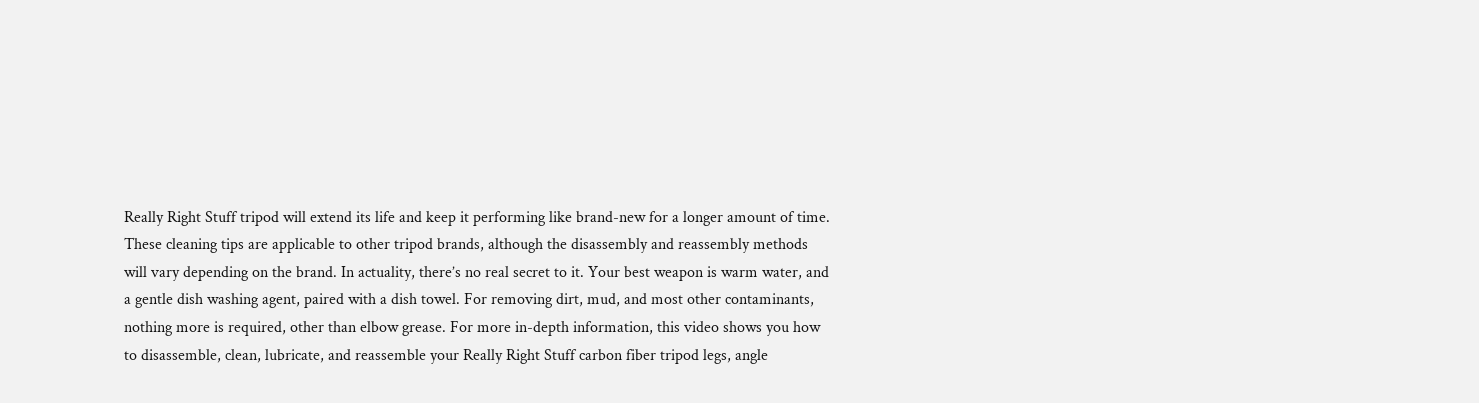Really Right Stuff tripod will extend its life and keep it performing like brand-new for a longer amount of time. These cleaning tips are applicable to other tripod brands, although the disassembly and reassembly methods will vary depending on the brand. In actuality, there’s no real secret to it. Your best weapon is warm water, and a gentle dish washing agent, paired with a dish towel. For removing dirt, mud, and most other contaminants, nothing more is required, other than elbow grease. For more in-depth information, this video shows you how to disassemble, clean, lubricate, and reassemble your Really Right Stuff carbon fiber tripod legs, angle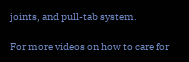joints, and pull-tab system.

For more videos on how to care for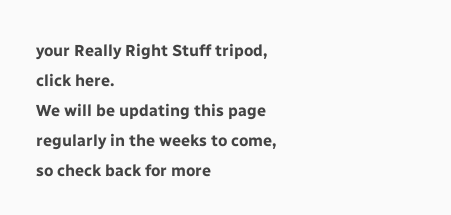your Really Right Stuff tripod, click here.
We will be updating this page regularly in the weeks to come, so check back for more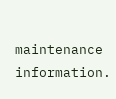maintenance information.